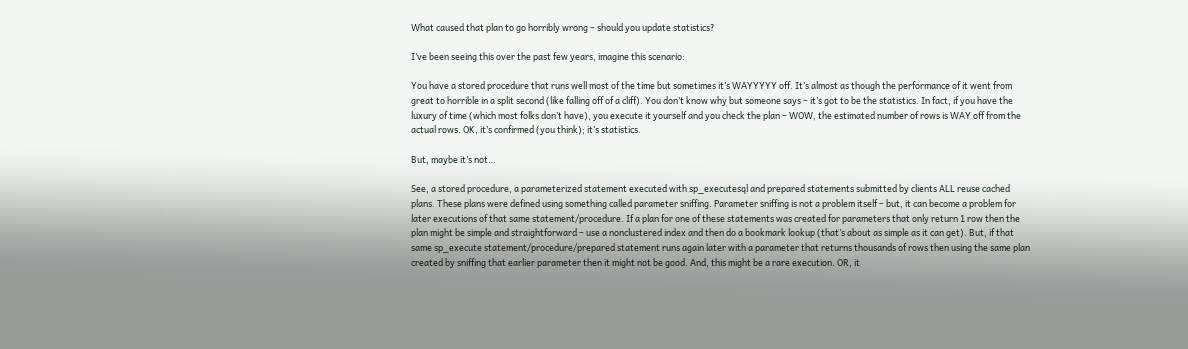What caused that plan to go horribly wrong – should you update statistics?

I’ve been seeing this over the past few years, imagine this scenario:

You have a stored procedure that runs well most of the time but sometimes it’s WAYYYYY off. It’s almost as though the performance of it went from great to horrible in a split second (like falling off of a cliff). You don’t know why but someone says – it’s got to be the statistics. In fact, if you have the luxury of time (which most folks don’t have), you execute it yourself and you check the plan – WOW, the estimated number of rows is WAY off from the actual rows. OK, it’s confirmed (you think); it’s statistics.

But, maybe it’s not…

See, a stored procedure, a parameterized statement executed with sp_executesql and prepared statements submitted by clients ALL reuse cached plans. These plans were defined using something called parameter sniffing. Parameter sniffing is not a problem itself – but, it can become a problem for later executions of that same statement/procedure. If a plan for one of these statements was created for parameters that only return 1 row then the plan might be simple and straightforward – use a nonclustered index and then do a bookmark lookup (that’s about as simple as it can get). But, if that same sp_execute statement/procedure/prepared statement runs again later with a parameter that returns thousands of rows then using the same plan created by sniffing that earlier parameter then it might not be good. And, this might be a rare execution. OR, it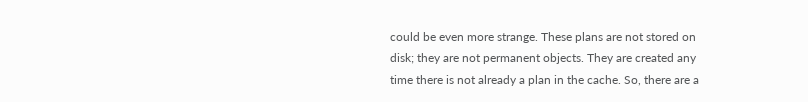could be even more strange. These plans are not stored on disk; they are not permanent objects. They are created any time there is not already a plan in the cache. So, there are a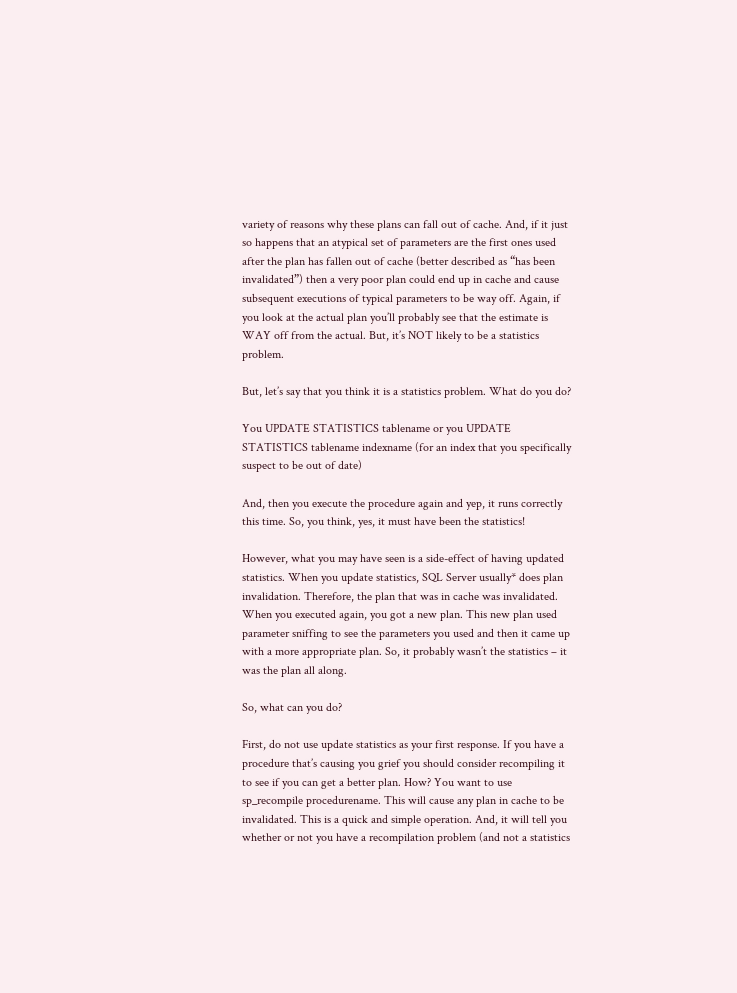variety of reasons why these plans can fall out of cache. And, if it just so happens that an atypical set of parameters are the first ones used after the plan has fallen out of cache (better described as “has been invalidated”) then a very poor plan could end up in cache and cause subsequent executions of typical parameters to be way off. Again, if you look at the actual plan you’ll probably see that the estimate is WAY off from the actual. But, it’s NOT likely to be a statistics problem.

But, let’s say that you think it is a statistics problem. What do you do?

You UPDATE STATISTICS tablename or you UPDATE STATISTICS tablename indexname (for an index that you specifically suspect to be out of date)

And, then you execute the procedure again and yep, it runs correctly this time. So, you think, yes, it must have been the statistics!

However, what you may have seen is a side-effect of having updated statistics. When you update statistics, SQL Server usually* does plan invalidation. Therefore, the plan that was in cache was invalidated. When you executed again, you got a new plan. This new plan used parameter sniffing to see the parameters you used and then it came up with a more appropriate plan. So, it probably wasn’t the statistics – it was the plan all along.

So, what can you do?

First, do not use update statistics as your first response. If you have a procedure that’s causing you grief you should consider recompiling it to see if you can get a better plan. How? You want to use sp_recompile procedurename. This will cause any plan in cache to be invalidated. This is a quick and simple operation. And, it will tell you whether or not you have a recompilation problem (and not a statistics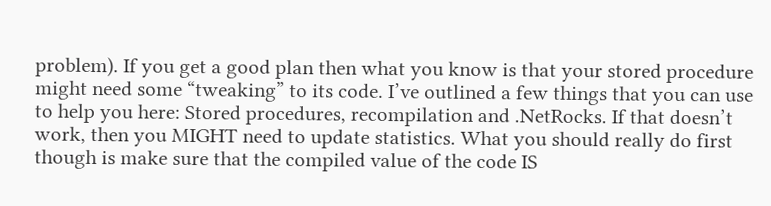problem). If you get a good plan then what you know is that your stored procedure might need some “tweaking” to its code. I’ve outlined a few things that you can use to help you here: Stored procedures, recompilation and .NetRocks. If that doesn’t work, then you MIGHT need to update statistics. What you should really do first though is make sure that the compiled value of the code IS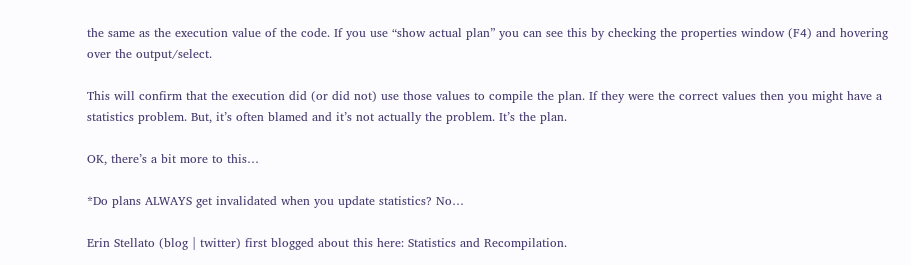the same as the execution value of the code. If you use “show actual plan” you can see this by checking the properties window (F4) and hovering over the output/select.

This will confirm that the execution did (or did not) use those values to compile the plan. If they were the correct values then you might have a statistics problem. But, it’s often blamed and it’s not actually the problem. It’s the plan.

OK, there’s a bit more to this…

*Do plans ALWAYS get invalidated when you update statistics? No…

Erin Stellato (blog | twitter) first blogged about this here: Statistics and Recompilation.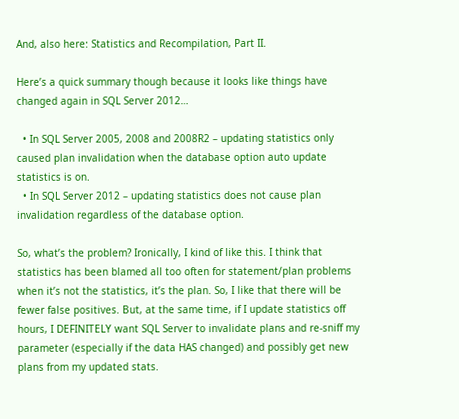And, also here: Statistics and Recompilation, Part II.

Here’s a quick summary though because it looks like things have changed again in SQL Server 2012…

  • In SQL Server 2005, 2008 and 2008R2 – updating statistics only caused plan invalidation when the database option auto update statistics is on.
  • In SQL Server 2012 – updating statistics does not cause plan invalidation regardless of the database option.

So, what’s the problem? Ironically, I kind of like this. I think that statistics has been blamed all too often for statement/plan problems when it’s not the statistics, it’s the plan. So, I like that there will be fewer false positives. But, at the same time, if I update statistics off hours, I DEFINITELY want SQL Server to invalidate plans and re-sniff my parameter (especially if the data HAS changed) and possibly get new plans from my updated stats.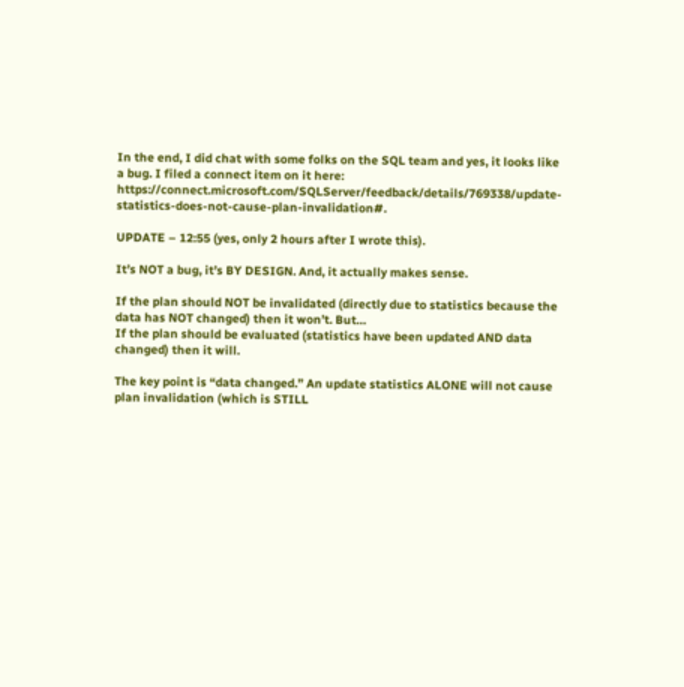In the end, I did chat with some folks on the SQL team and yes, it looks like a bug. I filed a connect item on it here: https://connect.microsoft.com/SQLServer/feedback/details/769338/update-statistics-does-not-cause-plan-invalidation#.

UPDATE – 12:55 (yes, only 2 hours after I wrote this).

It’s NOT a bug, it’s BY DESIGN. And, it actually makes sense.

If the plan should NOT be invalidated (directly due to statistics because the data has NOT changed) then it won’t. But…
If the plan should be evaluated (statistics have been updated AND data changed) then it will.

The key point is “data changed.” An update statistics ALONE will not cause plan invalidation (which is STILL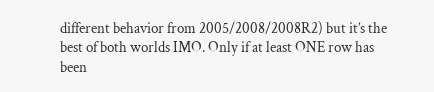different behavior from 2005/2008/2008R2) but it’s the best of both worlds IMO. Only if at least ONE row has been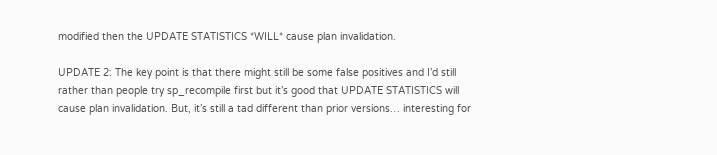modified then the UPDATE STATISTICS *WILL* cause plan invalidation.

UPDATE 2: The key point is that there might still be some false positives and I’d still rather than people try sp_recompile first but it’s good that UPDATE STATISTICS will cause plan invalidation. But, it’s still a tad different than prior versions… interesting for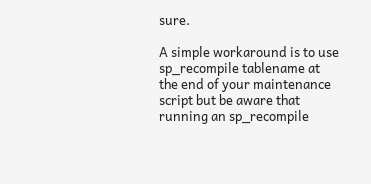sure.

A simple workaround is to use sp_recompile tablename at the end of your maintenance script but be aware that running an sp_recompile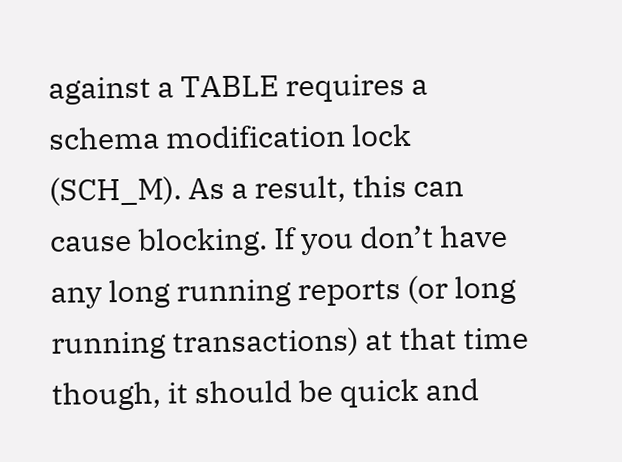against a TABLE requires a schema modification lock (SCH_M). As a result, this can cause blocking. If you don’t have any long running reports (or long running transactions) at that time though, it should be quick and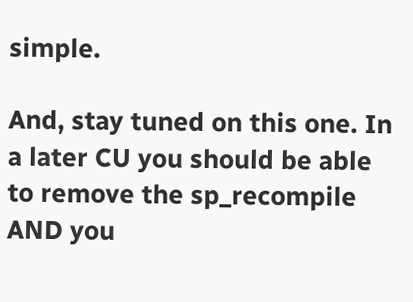simple.

And, stay tuned on this one. In a later CU you should be able to remove the sp_recompile AND you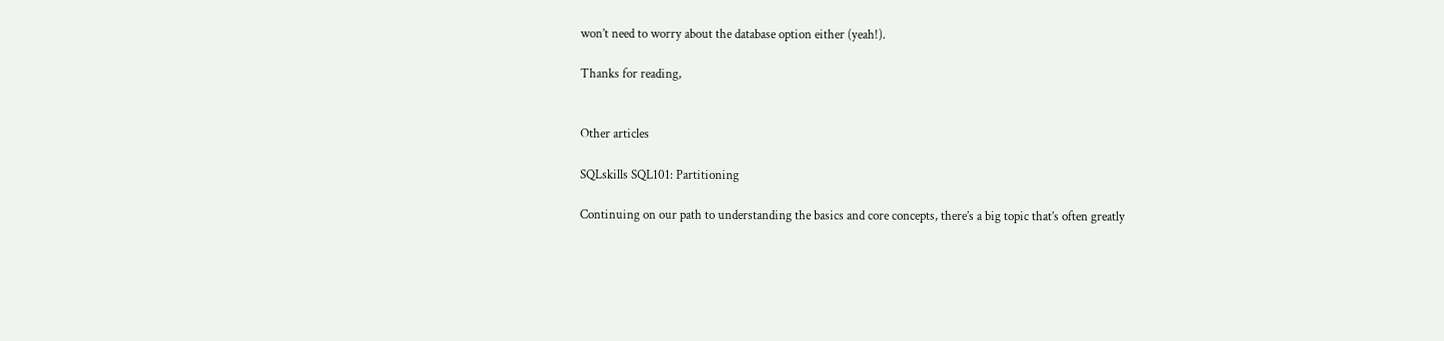won’t need to worry about the database option either (yeah!).

Thanks for reading,


Other articles

SQLskills SQL101: Partitioning

Continuing on our path to understanding the basics and core concepts, there’s a big topic that’s often greatly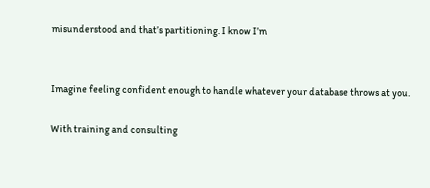misunderstood and that’s partitioning. I know I’m


Imagine feeling confident enough to handle whatever your database throws at you.

With training and consulting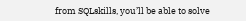from SQLskills, you’ll be able to solve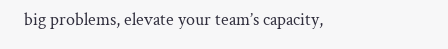big problems, elevate your team’s capacity,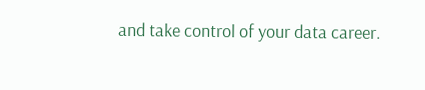and take control of your data career.